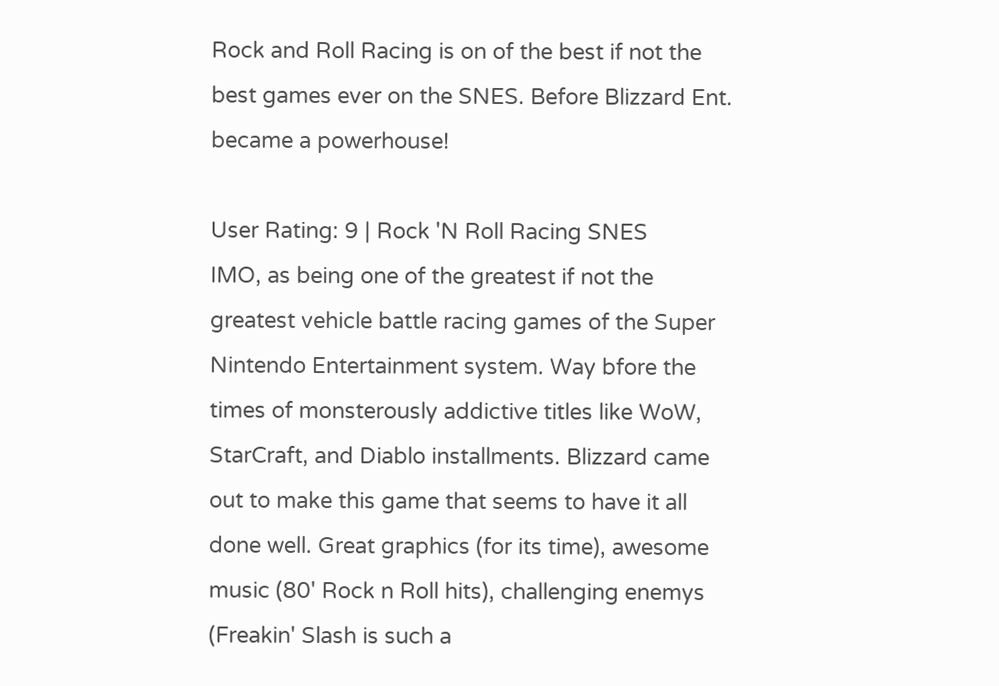Rock and Roll Racing is on of the best if not the best games ever on the SNES. Before Blizzard Ent. became a powerhouse!

User Rating: 9 | Rock 'N Roll Racing SNES
IMO, as being one of the greatest if not the greatest vehicle battle racing games of the Super Nintendo Entertainment system. Way bfore the times of monsterously addictive titles like WoW, StarCraft, and Diablo installments. Blizzard came out to make this game that seems to have it all done well. Great graphics (for its time), awesome music (80' Rock n Roll hits), challenging enemys (Freakin' Slash is such a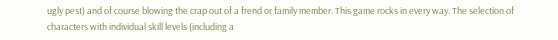ugly pest) and of course blowing the crap out of a frend or family member. This game rocks in every way. The selection of characters with individual skill levels (including a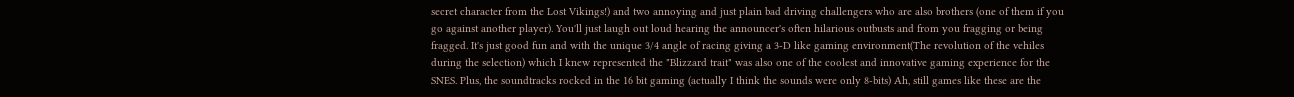secret character from the Lost Vikings!) and two annoying and just plain bad driving challengers who are also brothers (one of them if you go against another player). You'll just laugh out loud hearing the announcer's often hilarious outbusts and from you fragging or being fragged. It's just good fun and with the unique 3/4 angle of racing giving a 3-D like gaming environment(The revolution of the vehiles during the selection) which I knew represented the "Blizzard trait" was also one of the coolest and innovative gaming experience for the SNES. Plus, the soundtracks rocked in the 16 bit gaming (actually I think the sounds were only 8-bits) Ah, still games like these are the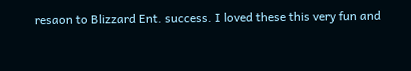resaon to Blizzard Ent. success. I loved these this very fun and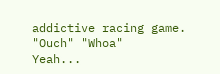addictive racing game. "Ouch" "Whoa"
Yeah...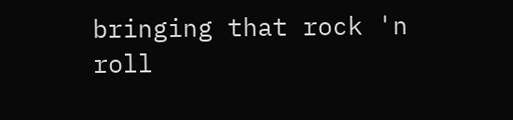bringing that rock 'n roll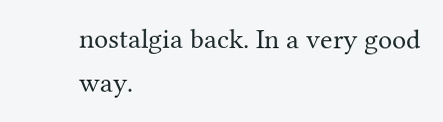nostalgia back. In a very good way.